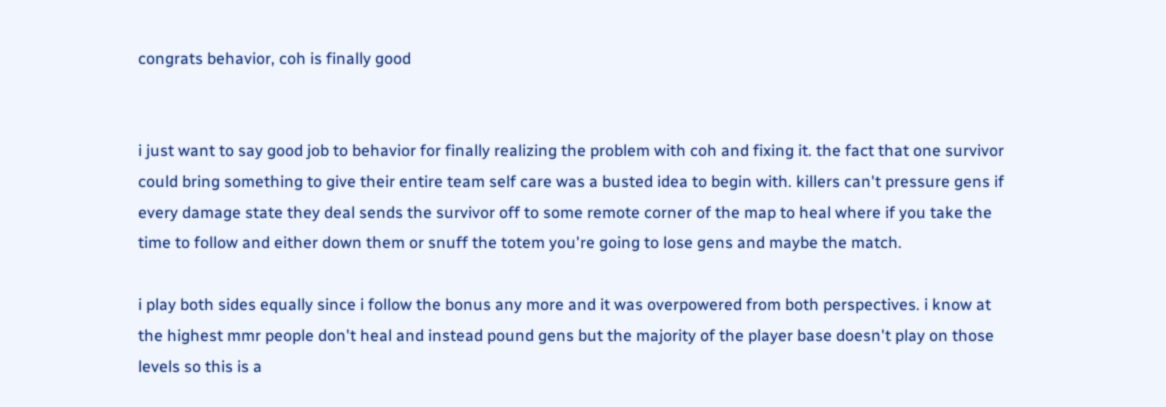congrats behavior, coh is finally good


i just want to say good job to behavior for finally realizing the problem with coh and fixing it. the fact that one survivor could bring something to give their entire team self care was a busted idea to begin with. killers can't pressure gens if every damage state they deal sends the survivor off to some remote corner of the map to heal where if you take the time to follow and either down them or snuff the totem you're going to lose gens and maybe the match.

i play both sides equally since i follow the bonus any more and it was overpowered from both perspectives. i know at the highest mmr people don't heal and instead pound gens but the majority of the player base doesn't play on those levels so this is a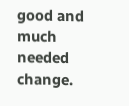good and much needed change.